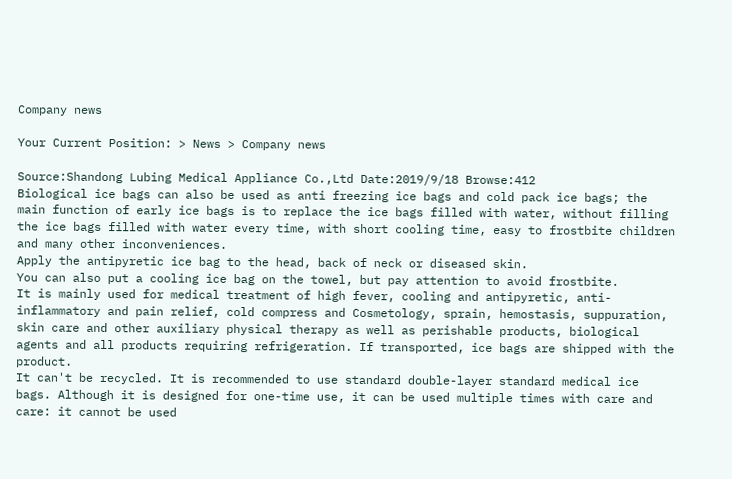Company news

Your Current Position: > News > Company news

Source:Shandong Lubing Medical Appliance Co.,Ltd Date:2019/9/18 Browse:412
Biological ice bags can also be used as anti freezing ice bags and cold pack ice bags; the main function of early ice bags is to replace the ice bags filled with water, without filling the ice bags filled with water every time, with short cooling time, easy to frostbite children and many other inconveniences.
Apply the antipyretic ice bag to the head, back of neck or diseased skin.
You can also put a cooling ice bag on the towel, but pay attention to avoid frostbite.
It is mainly used for medical treatment of high fever, cooling and antipyretic, anti-inflammatory and pain relief, cold compress and Cosmetology, sprain, hemostasis, suppuration, skin care and other auxiliary physical therapy as well as perishable products, biological agents and all products requiring refrigeration. If transported, ice bags are shipped with the product.
It can't be recycled. It is recommended to use standard double-layer standard medical ice bags. Although it is designed for one-time use, it can be used multiple times with care and care: it cannot be used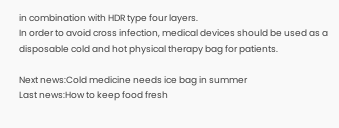in combination with HDR type four layers.
In order to avoid cross infection, medical devices should be used as a disposable cold and hot physical therapy bag for patients.

Next news:Cold medicine needs ice bag in summer
Last news:How to keep food fresh